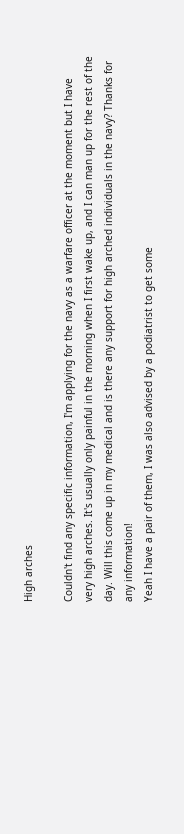High arches

Couldn't find any specific information, I'm applying for the navy as a warfare officer at the moment but I have very high arches. It's usually only painful in the morning when I first wake up, and I can man up for the rest of the day. Will this come up in my medical and is there any support for high arched individuals in the navy? Thanks for any information!
Yeah I have a pair of them, I was also advised by a podiatrist to get some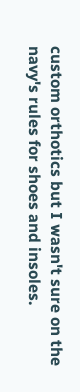custom orthotics but I wasn't sure on the navy's rules for shoes and insoles.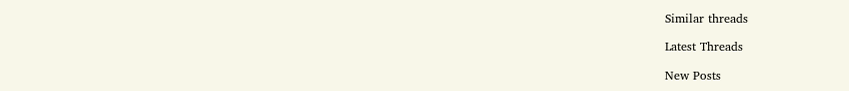Similar threads

Latest Threads

New Posts